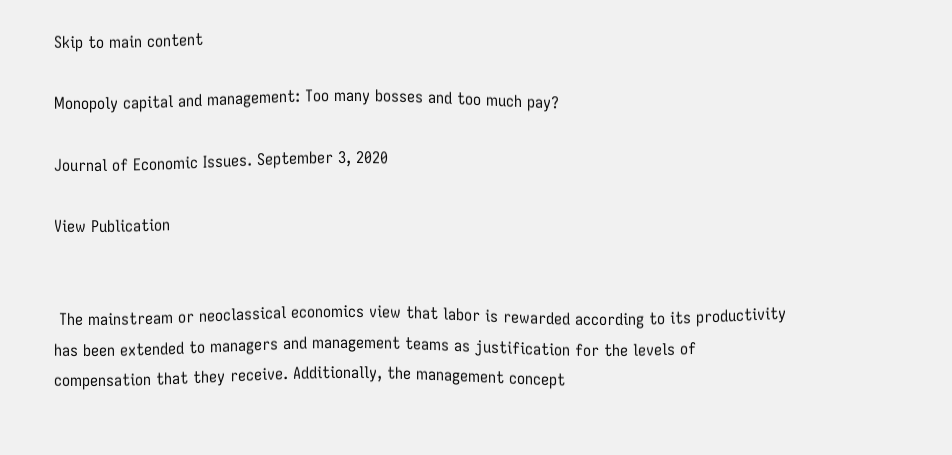Skip to main content

Monopoly capital and management: Too many bosses and too much pay?

Journal of Economic Issues. September 3, 2020

View Publication


 The mainstream or neoclassical economics view that labor is rewarded according to its productivity has been extended to managers and management teams as justification for the levels of compensation that they receive. Additionally, the management concept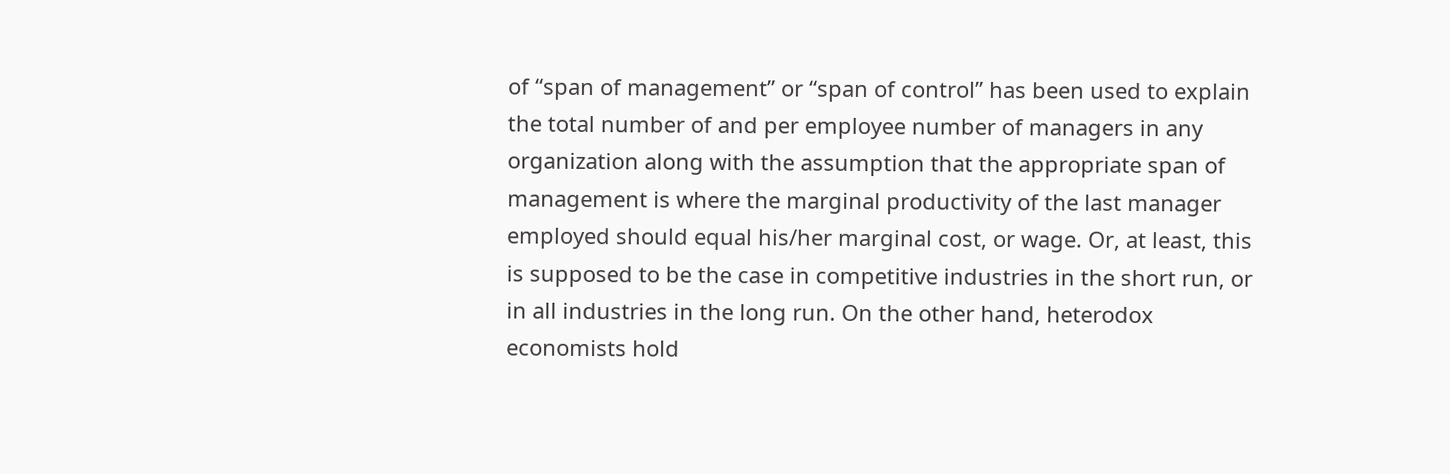of “span of management” or “span of control” has been used to explain the total number of and per employee number of managers in any organization along with the assumption that the appropriate span of management is where the marginal productivity of the last manager employed should equal his/her marginal cost, or wage. Or, at least, this is supposed to be the case in competitive industries in the short run, or in all industries in the long run. On the other hand, heterodox economists hold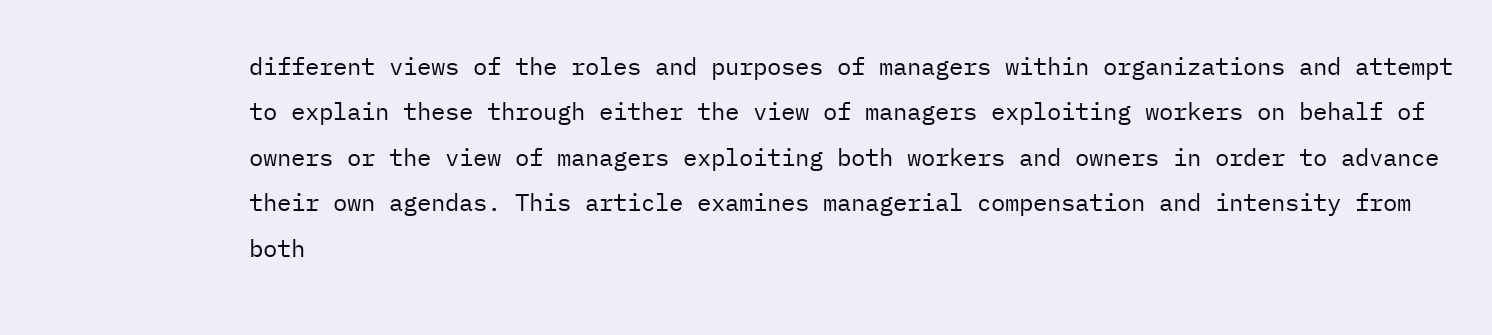different views of the roles and purposes of managers within organizations and attempt to explain these through either the view of managers exploiting workers on behalf of owners or the view of managers exploiting both workers and owners in order to advance their own agendas. This article examines managerial compensation and intensity from both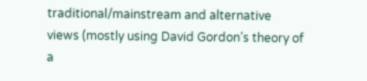traditional/mainstream and alternative views (mostly using David Gordon’s theory of a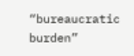“bureaucratic burden”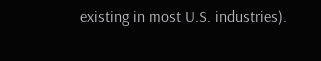existing in most U.S. industries).